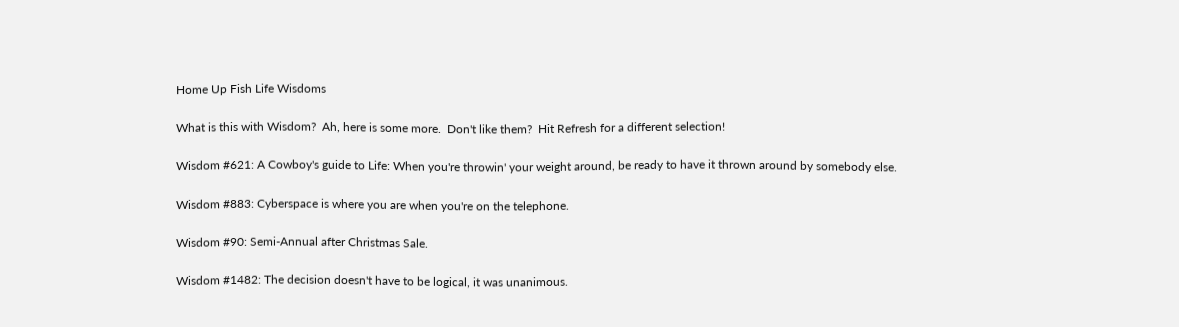Home Up Fish Life Wisdoms

What is this with Wisdom?  Ah, here is some more.  Don't like them?  Hit Refresh for a different selection!

Wisdom #621: A Cowboy's guide to Life: When you're throwin' your weight around, be ready to have it thrown around by somebody else.

Wisdom #883: Cyberspace is where you are when you're on the telephone.

Wisdom #90: Semi-Annual after Christmas Sale.

Wisdom #1482: The decision doesn't have to be logical, it was unanimous.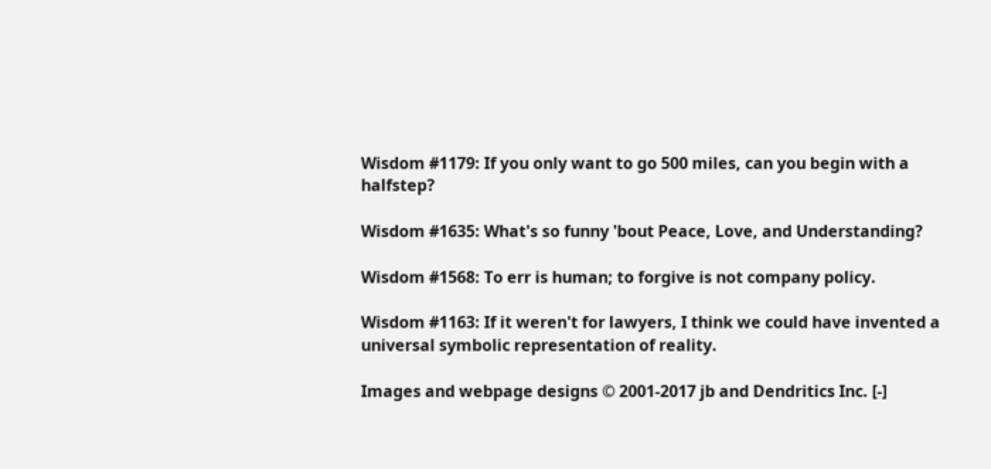Wisdom #1179: If you only want to go 500 miles, can you begin with a halfstep?

Wisdom #1635: What's so funny 'bout Peace, Love, and Understanding?

Wisdom #1568: To err is human; to forgive is not company policy.

Wisdom #1163: If it weren't for lawyers, I think we could have invented a universal symbolic representation of reality.

Images and webpage designs © 2001-2017 jb and Dendritics Inc. [-]